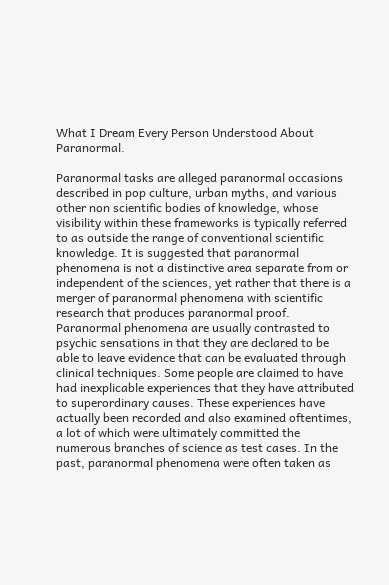What I Dream Every Person Understood About Paranormal.

Paranormal tasks are alleged paranormal occasions described in pop culture, urban myths, and various other non scientific bodies of knowledge, whose visibility within these frameworks is typically referred to as outside the range of conventional scientific knowledge. It is suggested that paranormal phenomena is not a distinctive area separate from or independent of the sciences, yet rather that there is a merger of paranormal phenomena with scientific research that produces paranormal proof. Paranormal phenomena are usually contrasted to psychic sensations in that they are declared to be able to leave evidence that can be evaluated through clinical techniques. Some people are claimed to have had inexplicable experiences that they have attributed to superordinary causes. These experiences have actually been recorded and also examined oftentimes, a lot of which were ultimately committed the numerous branches of science as test cases. In the past, paranormal phenomena were often taken as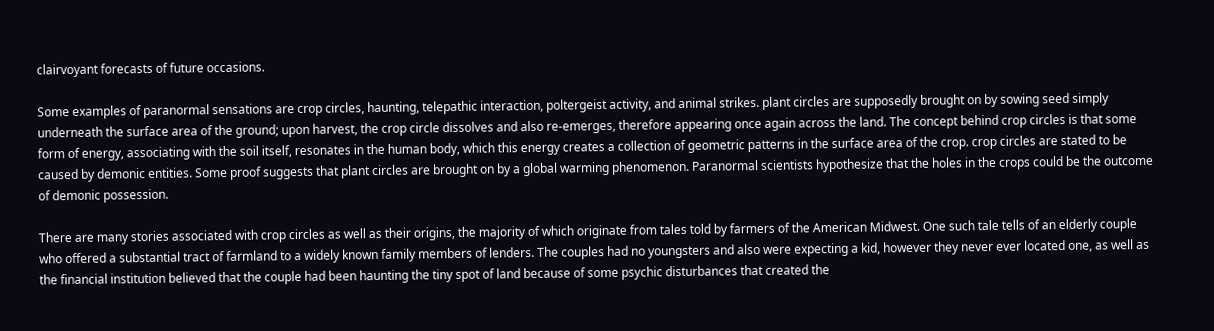clairvoyant forecasts of future occasions.

Some examples of paranormal sensations are crop circles, haunting, telepathic interaction, poltergeist activity, and animal strikes. plant circles are supposedly brought on by sowing seed simply underneath the surface area of the ground; upon harvest, the crop circle dissolves and also re-emerges, therefore appearing once again across the land. The concept behind crop circles is that some form of energy, associating with the soil itself, resonates in the human body, which this energy creates a collection of geometric patterns in the surface area of the crop. crop circles are stated to be caused by demonic entities. Some proof suggests that plant circles are brought on by a global warming phenomenon. Paranormal scientists hypothesize that the holes in the crops could be the outcome of demonic possession.

There are many stories associated with crop circles as well as their origins, the majority of which originate from tales told by farmers of the American Midwest. One such tale tells of an elderly couple who offered a substantial tract of farmland to a widely known family members of lenders. The couples had no youngsters and also were expecting a kid, however they never ever located one, as well as the financial institution believed that the couple had been haunting the tiny spot of land because of some psychic disturbances that created the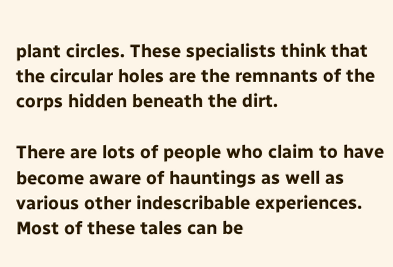plant circles. These specialists think that the circular holes are the remnants of the corps hidden beneath the dirt.

There are lots of people who claim to have become aware of hauntings as well as various other indescribable experiences. Most of these tales can be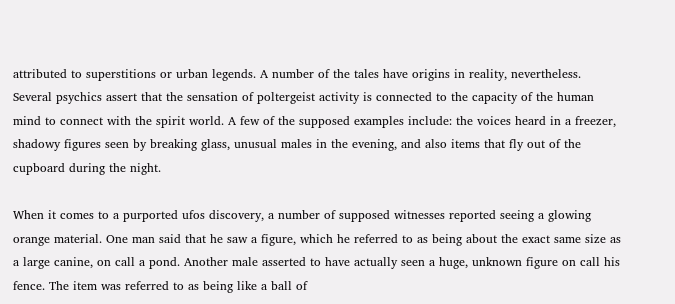attributed to superstitions or urban legends. A number of the tales have origins in reality, nevertheless. Several psychics assert that the sensation of poltergeist activity is connected to the capacity of the human mind to connect with the spirit world. A few of the supposed examples include: the voices heard in a freezer, shadowy figures seen by breaking glass, unusual males in the evening, and also items that fly out of the cupboard during the night.

When it comes to a purported ufos discovery, a number of supposed witnesses reported seeing a glowing orange material. One man said that he saw a figure, which he referred to as being about the exact same size as a large canine, on call a pond. Another male asserted to have actually seen a huge, unknown figure on call his fence. The item was referred to as being like a ball of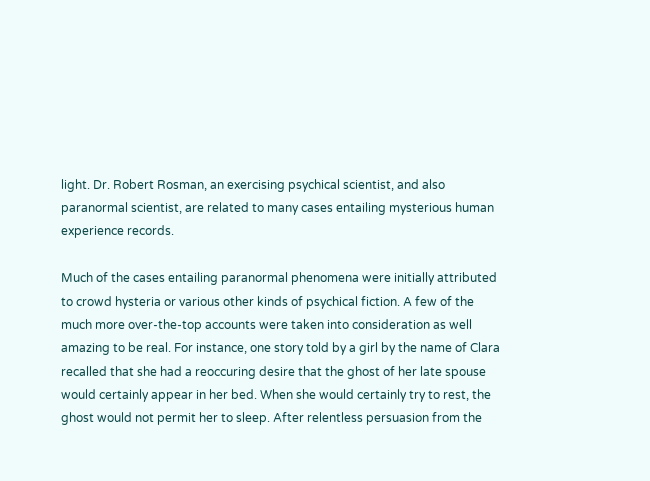light. Dr. Robert Rosman, an exercising psychical scientist, and also paranormal scientist, are related to many cases entailing mysterious human experience records.

Much of the cases entailing paranormal phenomena were initially attributed to crowd hysteria or various other kinds of psychical fiction. A few of the much more over-the-top accounts were taken into consideration as well amazing to be real. For instance, one story told by a girl by the name of Clara recalled that she had a reoccuring desire that the ghost of her late spouse would certainly appear in her bed. When she would certainly try to rest, the ghost would not permit her to sleep. After relentless persuasion from the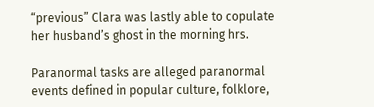“previous” Clara was lastly able to copulate her husband’s ghost in the morning hrs.

Paranormal tasks are alleged paranormal events defined in popular culture, folklore,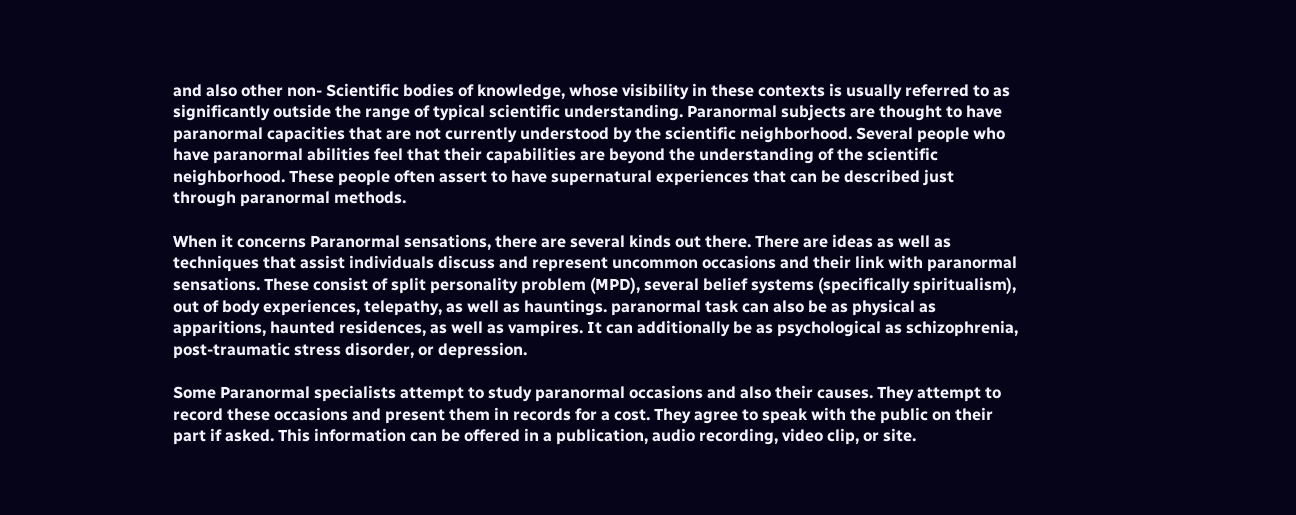and also other non- Scientific bodies of knowledge, whose visibility in these contexts is usually referred to as significantly outside the range of typical scientific understanding. Paranormal subjects are thought to have paranormal capacities that are not currently understood by the scientific neighborhood. Several people who have paranormal abilities feel that their capabilities are beyond the understanding of the scientific neighborhood. These people often assert to have supernatural experiences that can be described just through paranormal methods.

When it concerns Paranormal sensations, there are several kinds out there. There are ideas as well as techniques that assist individuals discuss and represent uncommon occasions and their link with paranormal sensations. These consist of split personality problem (MPD), several belief systems (specifically spiritualism), out of body experiences, telepathy, as well as hauntings. paranormal task can also be as physical as apparitions, haunted residences, as well as vampires. It can additionally be as psychological as schizophrenia, post-traumatic stress disorder, or depression.

Some Paranormal specialists attempt to study paranormal occasions and also their causes. They attempt to record these occasions and present them in records for a cost. They agree to speak with the public on their part if asked. This information can be offered in a publication, audio recording, video clip, or site.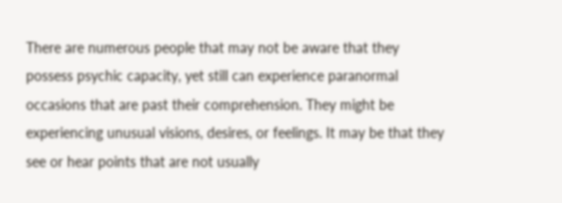There are numerous people that may not be aware that they possess psychic capacity, yet still can experience paranormal occasions that are past their comprehension. They might be experiencing unusual visions, desires, or feelings. It may be that they see or hear points that are not usually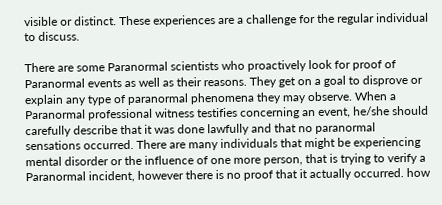visible or distinct. These experiences are a challenge for the regular individual to discuss.

There are some Paranormal scientists who proactively look for proof of Paranormal events as well as their reasons. They get on a goal to disprove or explain any type of paranormal phenomena they may observe. When a Paranormal professional witness testifies concerning an event, he/she should carefully describe that it was done lawfully and that no paranormal sensations occurred. There are many individuals that might be experiencing mental disorder or the influence of one more person, that is trying to verify a Paranormal incident, however there is no proof that it actually occurred. how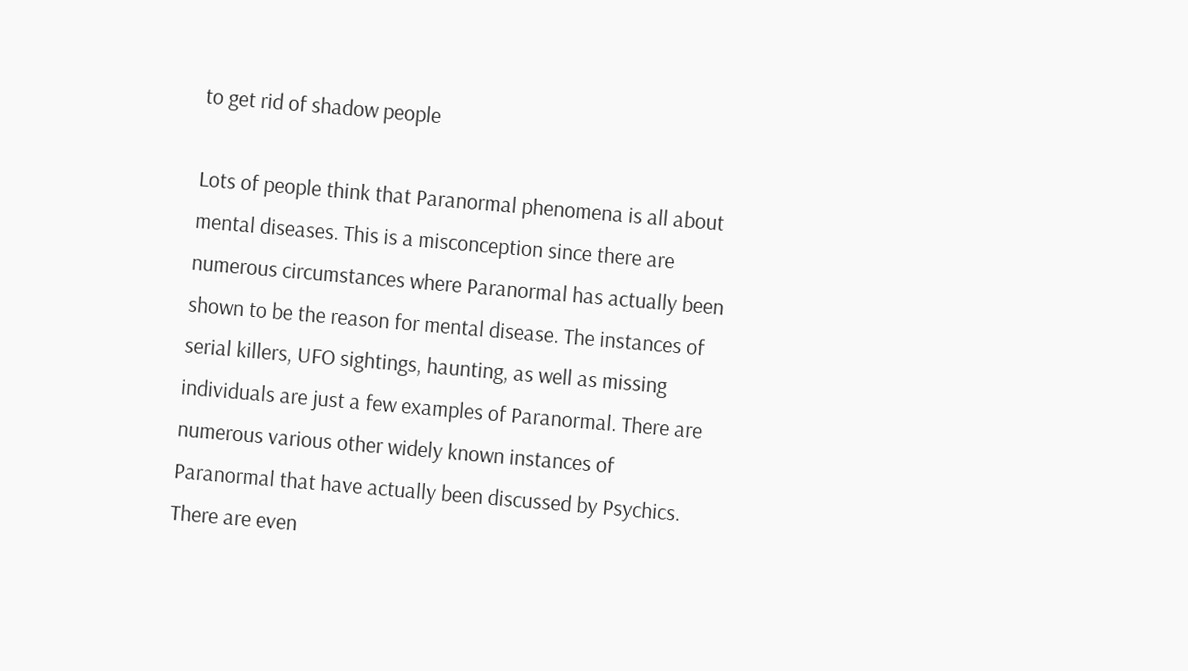to get rid of shadow people

Lots of people think that Paranormal phenomena is all about mental diseases. This is a misconception since there are numerous circumstances where Paranormal has actually been shown to be the reason for mental disease. The instances of serial killers, UFO sightings, haunting, as well as missing individuals are just a few examples of Paranormal. There are numerous various other widely known instances of Paranormal that have actually been discussed by Psychics. There are even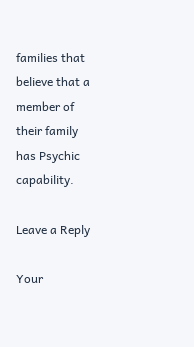families that believe that a member of their family has Psychic capability.

Leave a Reply

Your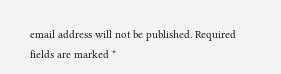email address will not be published. Required fields are marked *